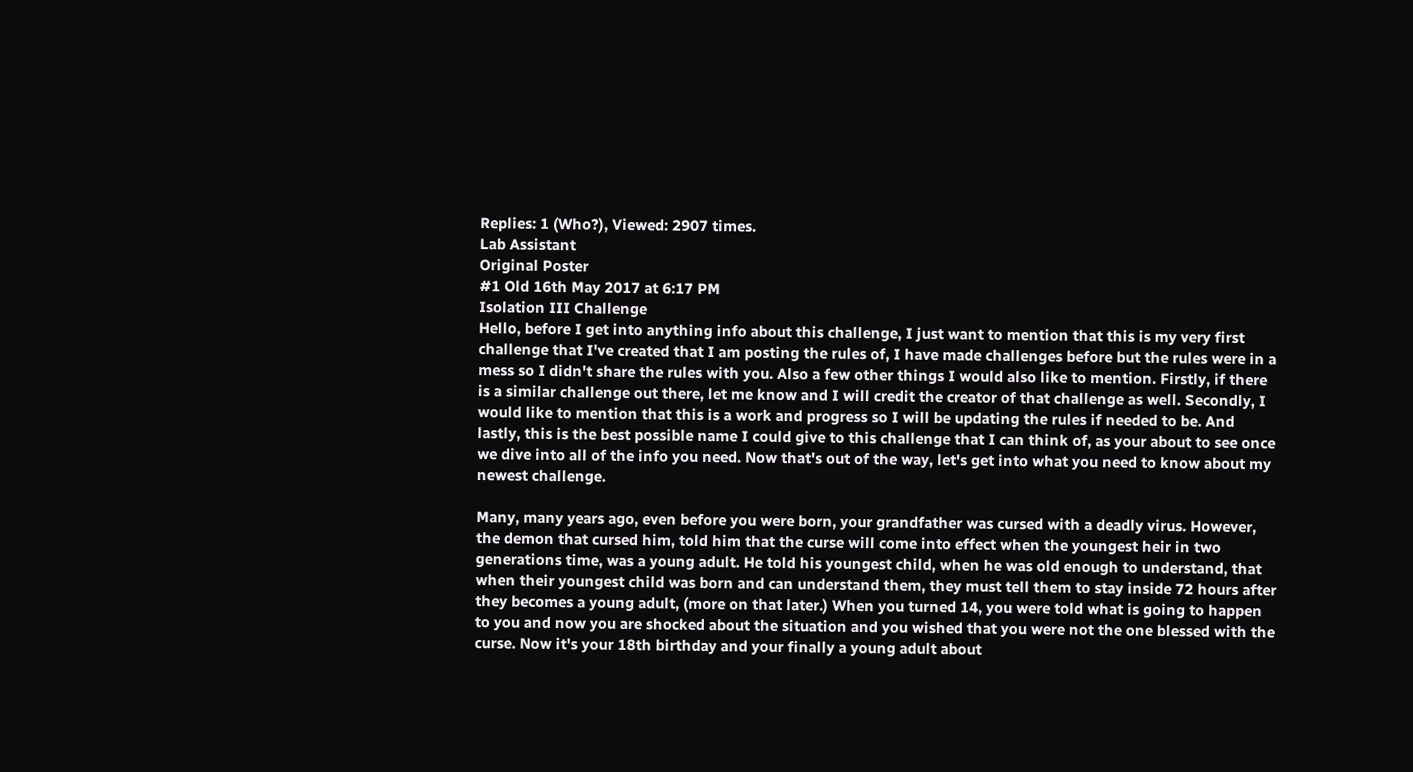Replies: 1 (Who?), Viewed: 2907 times.
Lab Assistant
Original Poster
#1 Old 16th May 2017 at 6:17 PM
Isolation III Challenge
Hello, before I get into anything info about this challenge, I just want to mention that this is my very first challenge that I've created that I am posting the rules of, I have made challenges before but the rules were in a mess so I didn't share the rules with you. Also a few other things I would also like to mention. Firstly, if there is a similar challenge out there, let me know and I will credit the creator of that challenge as well. Secondly, I would like to mention that this is a work and progress so I will be updating the rules if needed to be. And lastly, this is the best possible name I could give to this challenge that I can think of, as your about to see once we dive into all of the info you need. Now that's out of the way, let's get into what you need to know about my newest challenge.

Many, many years ago, even before you were born, your grandfather was cursed with a deadly virus. However, the demon that cursed him, told him that the curse will come into effect when the youngest heir in two generations time, was a young adult. He told his youngest child, when he was old enough to understand, that when their youngest child was born and can understand them, they must tell them to stay inside 72 hours after they becomes a young adult, (more on that later.) When you turned 14, you were told what is going to happen to you and now you are shocked about the situation and you wished that you were not the one blessed with the curse. Now it's your 18th birthday and your finally a young adult about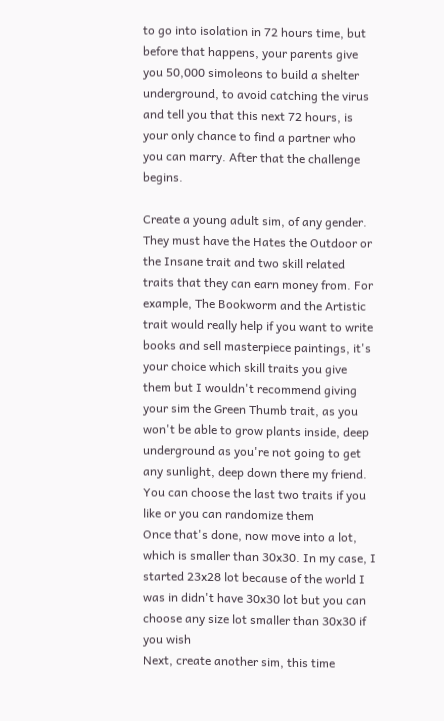to go into isolation in 72 hours time, but before that happens, your parents give you 50,000 simoleons to build a shelter underground, to avoid catching the virus and tell you that this next 72 hours, is your only chance to find a partner who you can marry. After that the challenge begins.

Create a young adult sim, of any gender. They must have the Hates the Outdoor or the Insane trait and two skill related traits that they can earn money from. For example, The Bookworm and the Artistic trait would really help if you want to write books and sell masterpiece paintings, it's your choice which skill traits you give them but I wouldn't recommend giving your sim the Green Thumb trait, as you won't be able to grow plants inside, deep underground as you're not going to get any sunlight, deep down there my friend. You can choose the last two traits if you like or you can randomize them
Once that's done, now move into a lot, which is smaller than 30x30. In my case, I started 23x28 lot because of the world I was in didn't have 30x30 lot but you can choose any size lot smaller than 30x30 if you wish
Next, create another sim, this time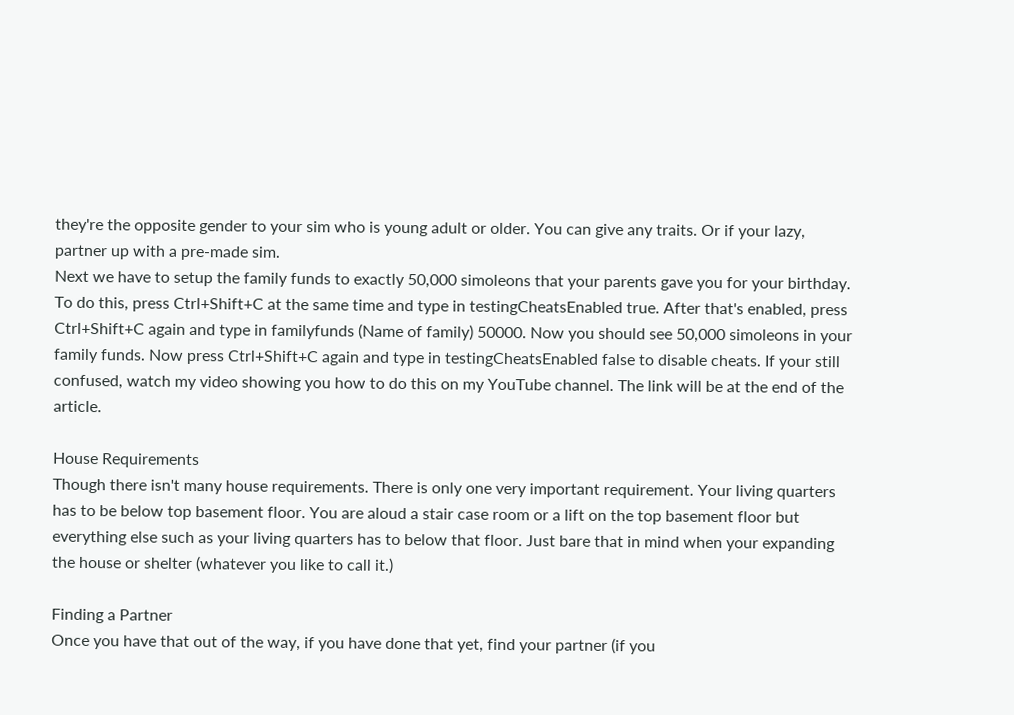they're the opposite gender to your sim who is young adult or older. You can give any traits. Or if your lazy, partner up with a pre-made sim.
Next we have to setup the family funds to exactly 50,000 simoleons that your parents gave you for your birthday. To do this, press Ctrl+Shift+C at the same time and type in testingCheatsEnabled true. After that's enabled, press Ctrl+Shift+C again and type in familyfunds (Name of family) 50000. Now you should see 50,000 simoleons in your family funds. Now press Ctrl+Shift+C again and type in testingCheatsEnabled false to disable cheats. If your still confused, watch my video showing you how to do this on my YouTube channel. The link will be at the end of the article.

House Requirements
Though there isn't many house requirements. There is only one very important requirement. Your living quarters has to be below top basement floor. You are aloud a stair case room or a lift on the top basement floor but everything else such as your living quarters has to below that floor. Just bare that in mind when your expanding the house or shelter (whatever you like to call it.)

Finding a Partner
Once you have that out of the way, if you have done that yet, find your partner (if you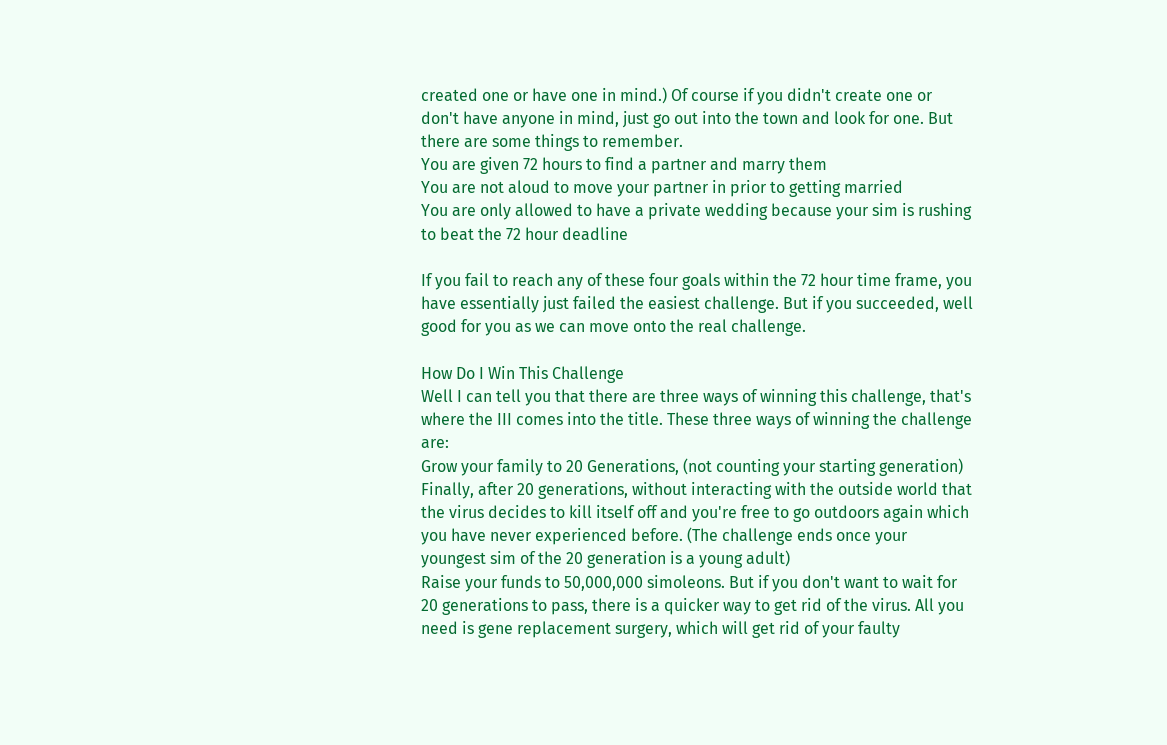created one or have one in mind.) Of course if you didn't create one or don't have anyone in mind, just go out into the town and look for one. But there are some things to remember.
You are given 72 hours to find a partner and marry them
You are not aloud to move your partner in prior to getting married
You are only allowed to have a private wedding because your sim is rushing to beat the 72 hour deadline

If you fail to reach any of these four goals within the 72 hour time frame, you have essentially just failed the easiest challenge. But if you succeeded, well good for you as we can move onto the real challenge.

How Do I Win This Challenge
Well I can tell you that there are three ways of winning this challenge, that's where the III comes into the title. These three ways of winning the challenge are:
Grow your family to 20 Generations, (not counting your starting generation) Finally, after 20 generations, without interacting with the outside world that the virus decides to kill itself off and you're free to go outdoors again which you have never experienced before. (The challenge ends once your youngest sim of the 20 generation is a young adult)
Raise your funds to 50,000,000 simoleons. But if you don't want to wait for 20 generations to pass, there is a quicker way to get rid of the virus. All you need is gene replacement surgery, which will get rid of your faulty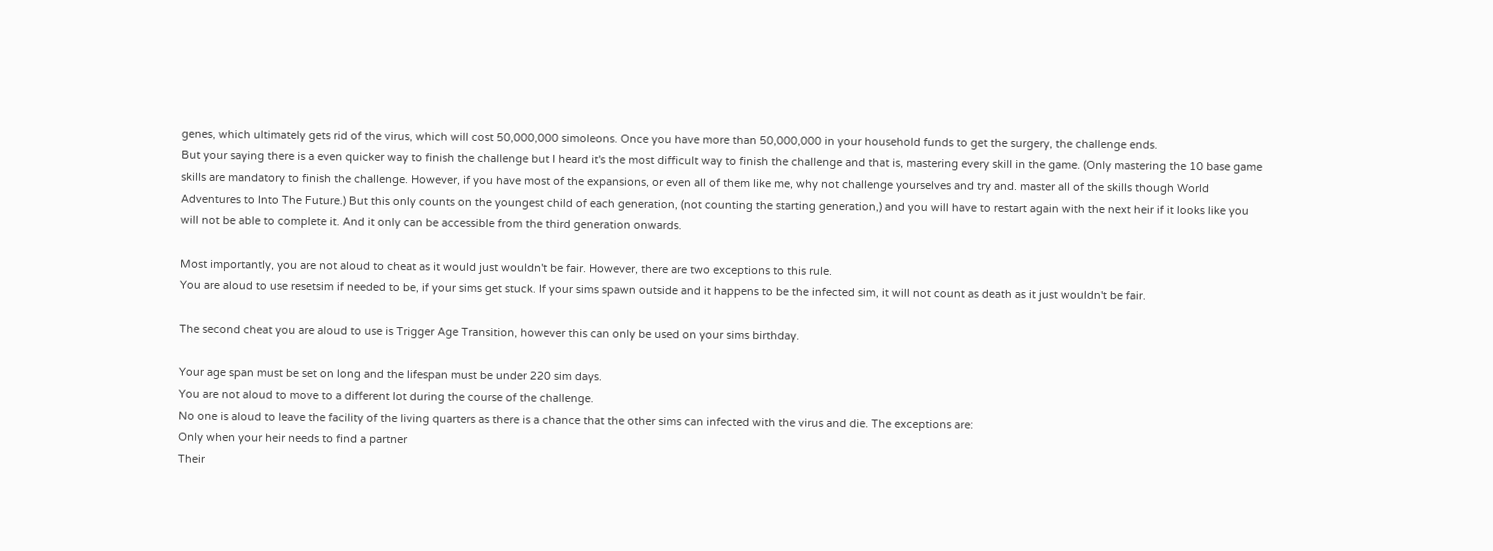genes, which ultimately gets rid of the virus, which will cost 50,000,000 simoleons. Once you have more than 50,000,000 in your household funds to get the surgery, the challenge ends.
But your saying there is a even quicker way to finish the challenge but I heard it's the most difficult way to finish the challenge and that is, mastering every skill in the game. (Only mastering the 10 base game skills are mandatory to finish the challenge. However, if you have most of the expansions, or even all of them like me, why not challenge yourselves and try and. master all of the skills though World Adventures to Into The Future.) But this only counts on the youngest child of each generation, (not counting the starting generation,) and you will have to restart again with the next heir if it looks like you will not be able to complete it. And it only can be accessible from the third generation onwards.

Most importantly, you are not aloud to cheat as it would just wouldn't be fair. However, there are two exceptions to this rule.
You are aloud to use resetsim if needed to be, if your sims get stuck. If your sims spawn outside and it happens to be the infected sim, it will not count as death as it just wouldn't be fair.

The second cheat you are aloud to use is Trigger Age Transition, however this can only be used on your sims birthday.

Your age span must be set on long and the lifespan must be under 220 sim days.
You are not aloud to move to a different lot during the course of the challenge.
No one is aloud to leave the facility of the living quarters as there is a chance that the other sims can infected with the virus and die. The exceptions are:
Only when your heir needs to find a partner
Their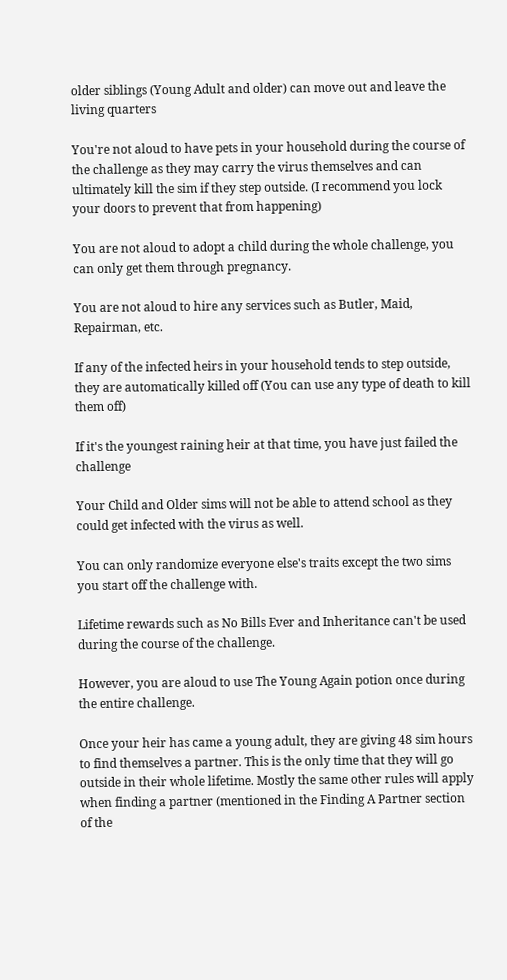older siblings (Young Adult and older) can move out and leave the living quarters

You're not aloud to have pets in your household during the course of the challenge as they may carry the virus themselves and can ultimately kill the sim if they step outside. (I recommend you lock your doors to prevent that from happening)

You are not aloud to adopt a child during the whole challenge, you can only get them through pregnancy.

You are not aloud to hire any services such as Butler, Maid, Repairman, etc.

If any of the infected heirs in your household tends to step outside, they are automatically killed off (You can use any type of death to kill them off)

If it's the youngest raining heir at that time, you have just failed the challenge

Your Child and Older sims will not be able to attend school as they could get infected with the virus as well.

You can only randomize everyone else's traits except the two sims you start off the challenge with.

Lifetime rewards such as No Bills Ever and Inheritance can't be used during the course of the challenge.

However, you are aloud to use The Young Again potion once during the entire challenge.

Once your heir has came a young adult, they are giving 48 sim hours to find themselves a partner. This is the only time that they will go outside in their whole lifetime. Mostly the same other rules will apply when finding a partner (mentioned in the Finding A Partner section of the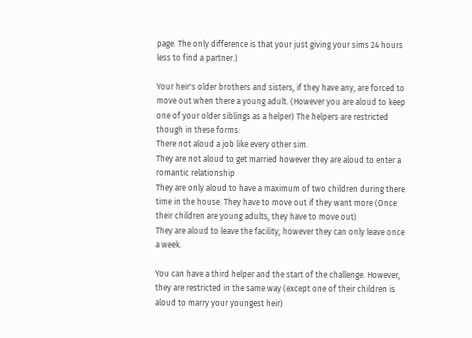page. The only difference is that your just giving your sims 24 hours less to find a partner.)

Your heir's older brothers and sisters, if they have any, are forced to move out when there a young adult. (However you are aloud to keep one of your older siblings as a helper) The helpers are restricted though in these forms:
There not aloud a job like every other sim.
They are not aloud to get married however they are aloud to enter a romantic relationship
They are only aloud to have a maximum of two children during there time in the house. They have to move out if they want more (Once their children are young adults, they have to move out)
They are aloud to leave the facility, however they can only leave once a week.

You can have a third helper and the start of the challenge. However, they are restricted in the same way (except one of their children is aloud to marry your youngest heir)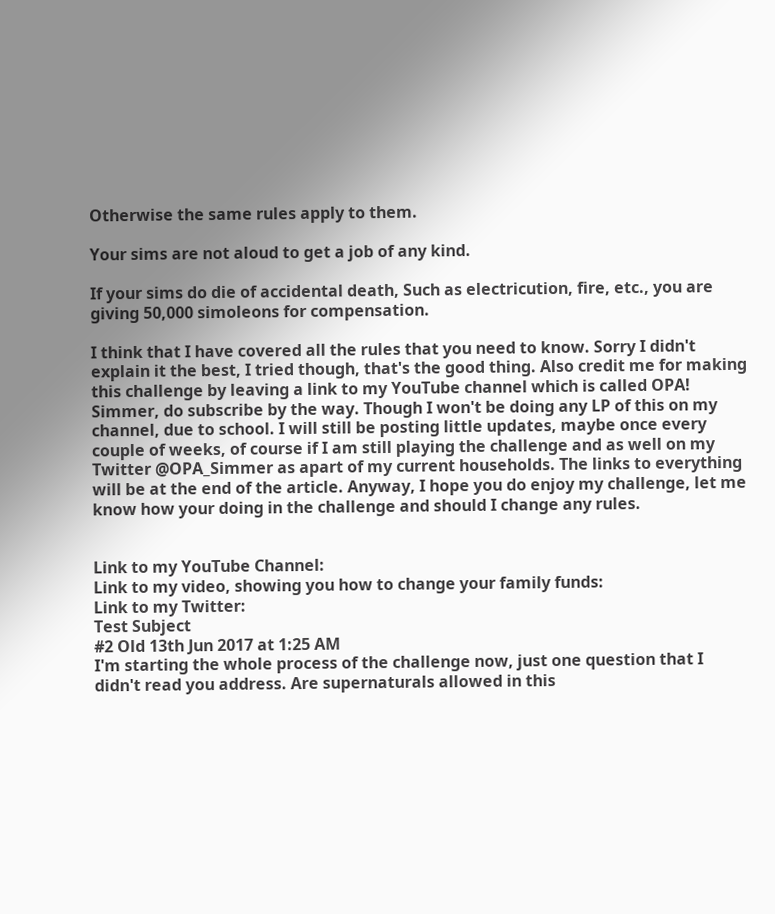Otherwise the same rules apply to them.

Your sims are not aloud to get a job of any kind.

If your sims do die of accidental death, Such as electricution, fire, etc., you are giving 50,000 simoleons for compensation.

I think that I have covered all the rules that you need to know. Sorry I didn't explain it the best, I tried though, that's the good thing. Also credit me for making this challenge by leaving a link to my YouTube channel which is called OPA! Simmer, do subscribe by the way. Though I won't be doing any LP of this on my channel, due to school. I will still be posting little updates, maybe once every couple of weeks, of course if I am still playing the challenge and as well on my Twitter @OPA_Simmer as apart of my current households. The links to everything will be at the end of the article. Anyway, I hope you do enjoy my challenge, let me know how your doing in the challenge and should I change any rules.


Link to my YouTube Channel:
Link to my video, showing you how to change your family funds:
Link to my Twitter:
Test Subject
#2 Old 13th Jun 2017 at 1:25 AM
I'm starting the whole process of the challenge now, just one question that I didn't read you address. Are supernaturals allowed in this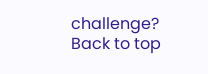challenge?
Back to top